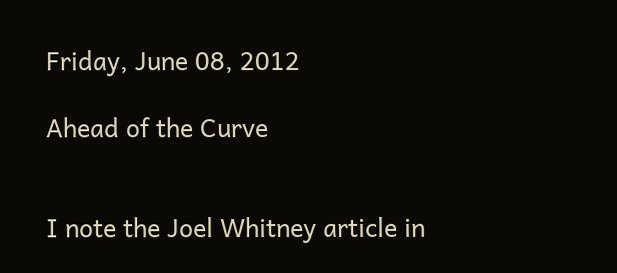Friday, June 08, 2012

Ahead of the Curve


I note the Joel Whitney article in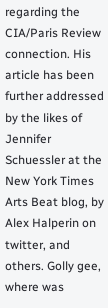regarding the CIA/Paris Review connection. His article has been further addressed by the likes of Jennifer Schuessler at the New York Times Arts Beat blog, by Alex Halperin on twitter, and others. Golly gee, where was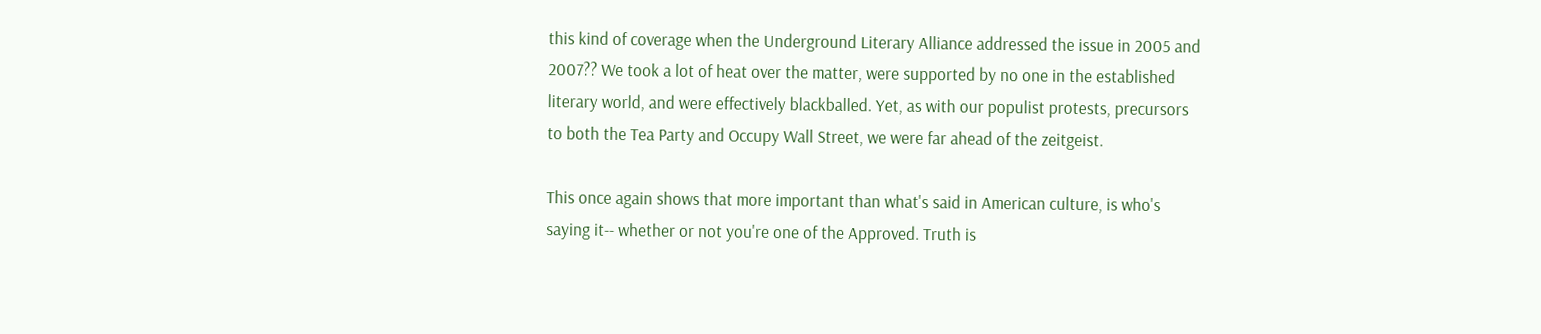this kind of coverage when the Underground Literary Alliance addressed the issue in 2005 and 2007?? We took a lot of heat over the matter, were supported by no one in the established literary world, and were effectively blackballed. Yet, as with our populist protests, precursors to both the Tea Party and Occupy Wall Street, we were far ahead of the zeitgeist.

This once again shows that more important than what's said in American culture, is who's saying it-- whether or not you're one of the Approved. Truth is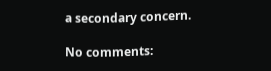a secondary concern.

No comments: